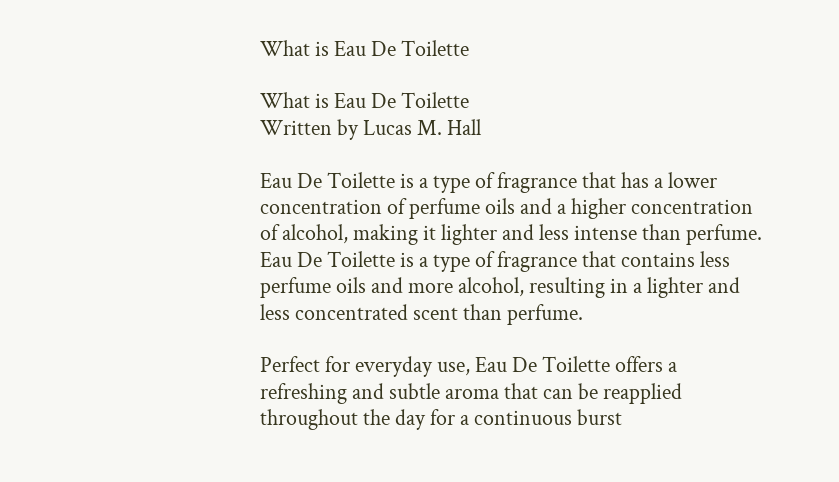What is Eau De Toilette

What is Eau De Toilette
Written by Lucas M. Hall

Eau De Toilette is a type of fragrance that has a lower concentration of perfume oils and a higher concentration of alcohol, making it lighter and less intense than perfume. Eau De Toilette is a type of fragrance that contains less perfume oils and more alcohol, resulting in a lighter and less concentrated scent than perfume.

Perfect for everyday use, Eau De Toilette offers a refreshing and subtle aroma that can be reapplied throughout the day for a continuous burst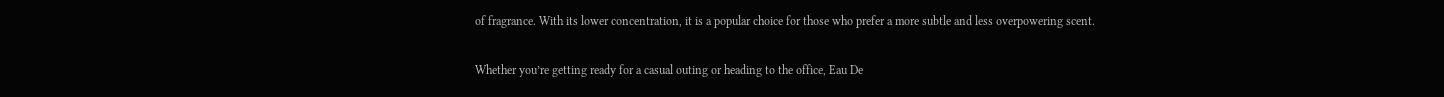of fragrance. With its lower concentration, it is a popular choice for those who prefer a more subtle and less overpowering scent.

Whether you’re getting ready for a casual outing or heading to the office, Eau De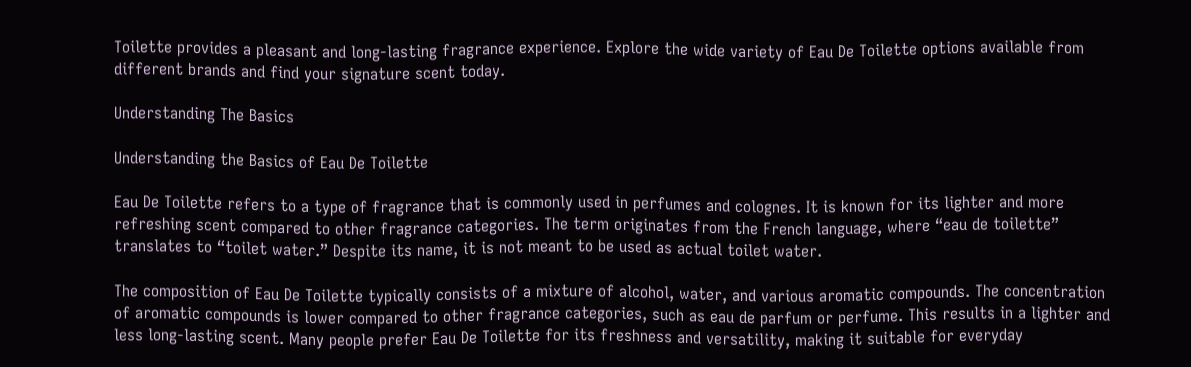Toilette provides a pleasant and long-lasting fragrance experience. Explore the wide variety of Eau De Toilette options available from different brands and find your signature scent today.

Understanding The Basics

Understanding the Basics of Eau De Toilette

Eau De Toilette refers to a type of fragrance that is commonly used in perfumes and colognes. It is known for its lighter and more refreshing scent compared to other fragrance categories. The term originates from the French language, where “eau de toilette” translates to “toilet water.” Despite its name, it is not meant to be used as actual toilet water.

The composition of Eau De Toilette typically consists of a mixture of alcohol, water, and various aromatic compounds. The concentration of aromatic compounds is lower compared to other fragrance categories, such as eau de parfum or perfume. This results in a lighter and less long-lasting scent. Many people prefer Eau De Toilette for its freshness and versatility, making it suitable for everyday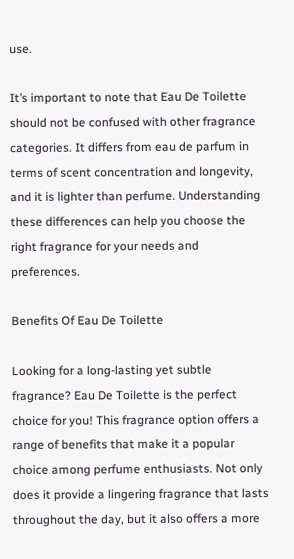use.

It’s important to note that Eau De Toilette should not be confused with other fragrance categories. It differs from eau de parfum in terms of scent concentration and longevity, and it is lighter than perfume. Understanding these differences can help you choose the right fragrance for your needs and preferences.

Benefits Of Eau De Toilette

Looking for a long-lasting yet subtle fragrance? Eau De Toilette is the perfect choice for you! This fragrance option offers a range of benefits that make it a popular choice among perfume enthusiasts. Not only does it provide a lingering fragrance that lasts throughout the day, but it also offers a more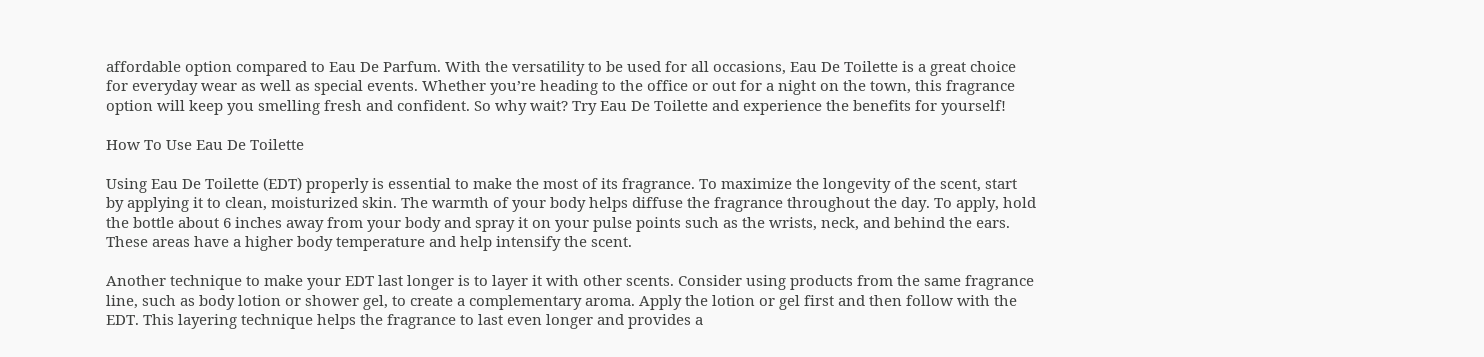affordable option compared to Eau De Parfum. With the versatility to be used for all occasions, Eau De Toilette is a great choice for everyday wear as well as special events. Whether you’re heading to the office or out for a night on the town, this fragrance option will keep you smelling fresh and confident. So why wait? Try Eau De Toilette and experience the benefits for yourself!

How To Use Eau De Toilette

Using Eau De Toilette (EDT) properly is essential to make the most of its fragrance. To maximize the longevity of the scent, start by applying it to clean, moisturized skin. The warmth of your body helps diffuse the fragrance throughout the day. To apply, hold the bottle about 6 inches away from your body and spray it on your pulse points such as the wrists, neck, and behind the ears. These areas have a higher body temperature and help intensify the scent.

Another technique to make your EDT last longer is to layer it with other scents. Consider using products from the same fragrance line, such as body lotion or shower gel, to create a complementary aroma. Apply the lotion or gel first and then follow with the EDT. This layering technique helps the fragrance to last even longer and provides a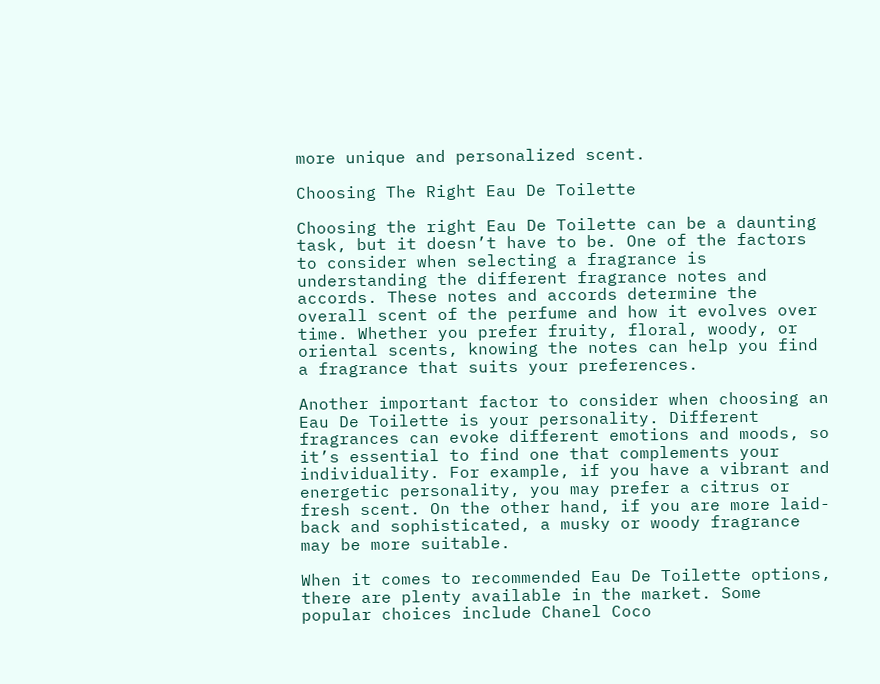more unique and personalized scent.

Choosing The Right Eau De Toilette

Choosing the right Eau De Toilette can be a daunting task, but it doesn’t have to be. One of the factors to consider when selecting a fragrance is understanding the different fragrance notes and accords. These notes and accords determine the overall scent of the perfume and how it evolves over time. Whether you prefer fruity, floral, woody, or oriental scents, knowing the notes can help you find a fragrance that suits your preferences.

Another important factor to consider when choosing an Eau De Toilette is your personality. Different fragrances can evoke different emotions and moods, so it’s essential to find one that complements your individuality. For example, if you have a vibrant and energetic personality, you may prefer a citrus or fresh scent. On the other hand, if you are more laid-back and sophisticated, a musky or woody fragrance may be more suitable.

When it comes to recommended Eau De Toilette options, there are plenty available in the market. Some popular choices include Chanel Coco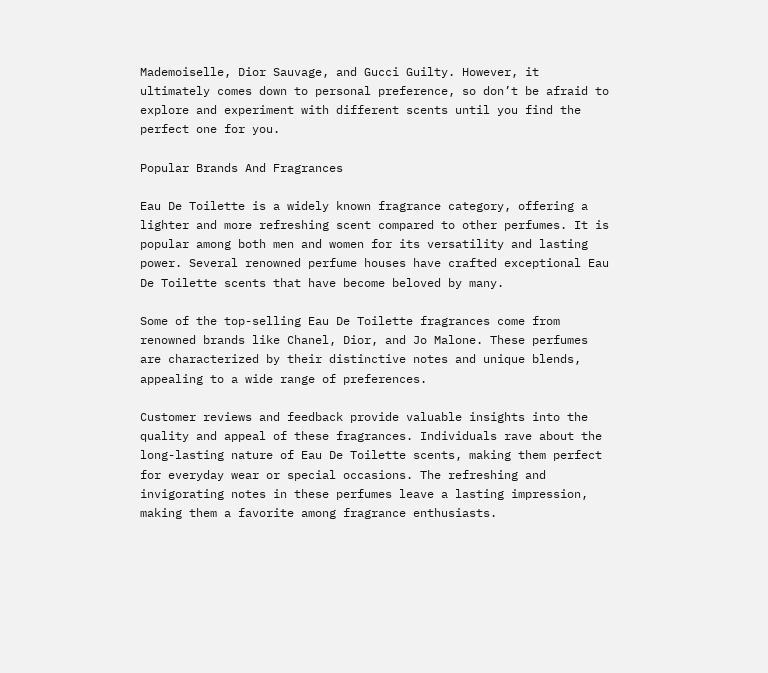Mademoiselle, Dior Sauvage, and Gucci Guilty. However, it ultimately comes down to personal preference, so don’t be afraid to explore and experiment with different scents until you find the perfect one for you.

Popular Brands And Fragrances

Eau De Toilette is a widely known fragrance category, offering a lighter and more refreshing scent compared to other perfumes. It is popular among both men and women for its versatility and lasting power. Several renowned perfume houses have crafted exceptional Eau De Toilette scents that have become beloved by many.

Some of the top-selling Eau De Toilette fragrances come from renowned brands like Chanel, Dior, and Jo Malone. These perfumes are characterized by their distinctive notes and unique blends, appealing to a wide range of preferences.

Customer reviews and feedback provide valuable insights into the quality and appeal of these fragrances. Individuals rave about the long-lasting nature of Eau De Toilette scents, making them perfect for everyday wear or special occasions. The refreshing and invigorating notes in these perfumes leave a lasting impression, making them a favorite among fragrance enthusiasts.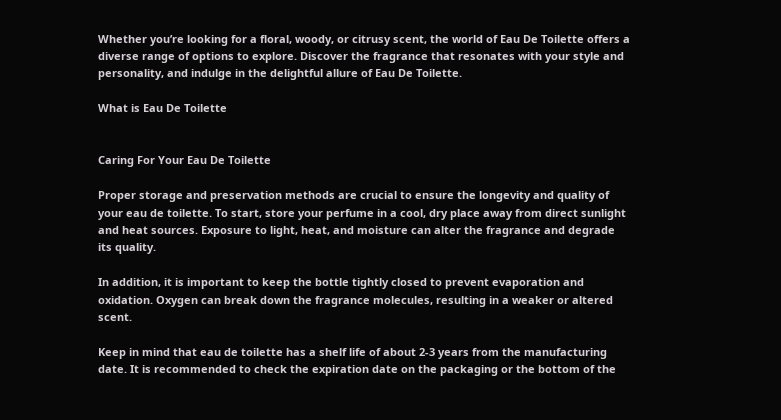Whether you’re looking for a floral, woody, or citrusy scent, the world of Eau De Toilette offers a diverse range of options to explore. Discover the fragrance that resonates with your style and personality, and indulge in the delightful allure of Eau De Toilette.

What is Eau De Toilette


Caring For Your Eau De Toilette

Proper storage and preservation methods are crucial to ensure the longevity and quality of your eau de toilette. To start, store your perfume in a cool, dry place away from direct sunlight and heat sources. Exposure to light, heat, and moisture can alter the fragrance and degrade its quality.

In addition, it is important to keep the bottle tightly closed to prevent evaporation and oxidation. Oxygen can break down the fragrance molecules, resulting in a weaker or altered scent.

Keep in mind that eau de toilette has a shelf life of about 2-3 years from the manufacturing date. It is recommended to check the expiration date on the packaging or the bottom of the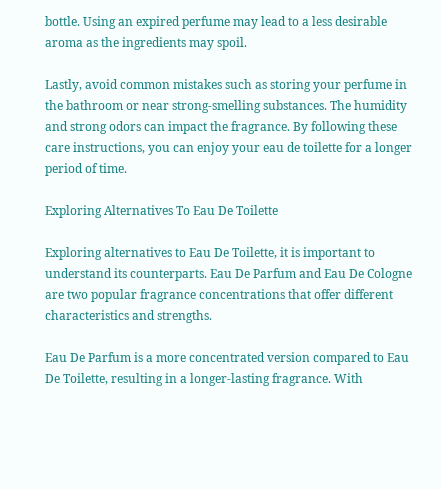bottle. Using an expired perfume may lead to a less desirable aroma as the ingredients may spoil.

Lastly, avoid common mistakes such as storing your perfume in the bathroom or near strong-smelling substances. The humidity and strong odors can impact the fragrance. By following these care instructions, you can enjoy your eau de toilette for a longer period of time.

Exploring Alternatives To Eau De Toilette

Exploring alternatives to Eau De Toilette, it is important to understand its counterparts. Eau De Parfum and Eau De Cologne are two popular fragrance concentrations that offer different characteristics and strengths.

Eau De Parfum is a more concentrated version compared to Eau De Toilette, resulting in a longer-lasting fragrance. With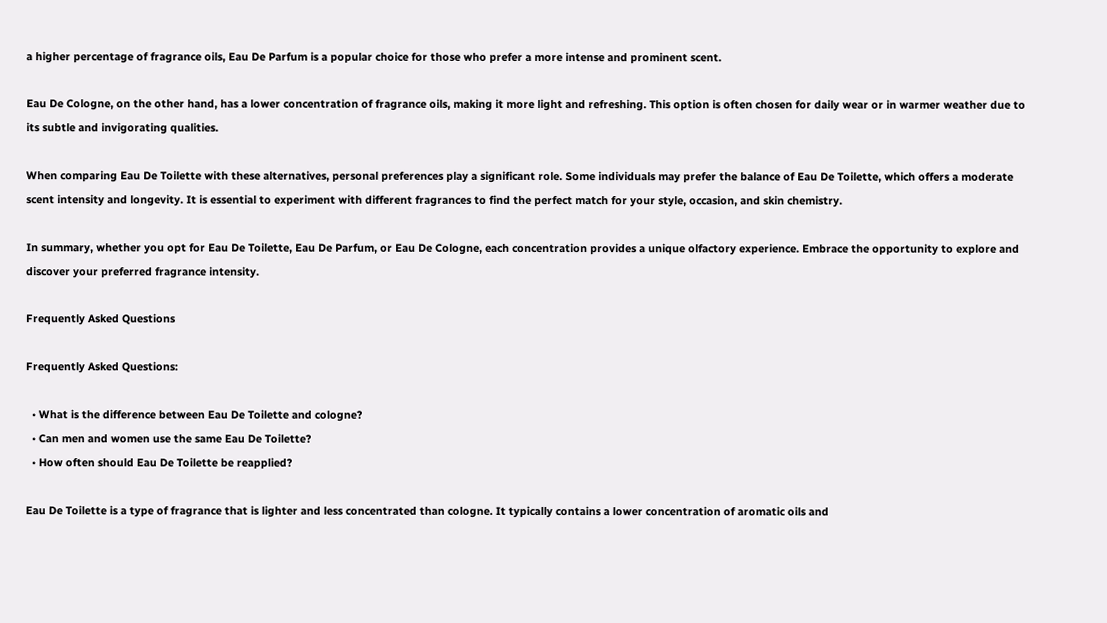a higher percentage of fragrance oils, Eau De Parfum is a popular choice for those who prefer a more intense and prominent scent.

Eau De Cologne, on the other hand, has a lower concentration of fragrance oils, making it more light and refreshing. This option is often chosen for daily wear or in warmer weather due to its subtle and invigorating qualities.

When comparing Eau De Toilette with these alternatives, personal preferences play a significant role. Some individuals may prefer the balance of Eau De Toilette, which offers a moderate scent intensity and longevity. It is essential to experiment with different fragrances to find the perfect match for your style, occasion, and skin chemistry.

In summary, whether you opt for Eau De Toilette, Eau De Parfum, or Eau De Cologne, each concentration provides a unique olfactory experience. Embrace the opportunity to explore and discover your preferred fragrance intensity.

Frequently Asked Questions

Frequently Asked Questions:

  • What is the difference between Eau De Toilette and cologne?
  • Can men and women use the same Eau De Toilette?
  • How often should Eau De Toilette be reapplied?

Eau De Toilette is a type of fragrance that is lighter and less concentrated than cologne. It typically contains a lower concentration of aromatic oils and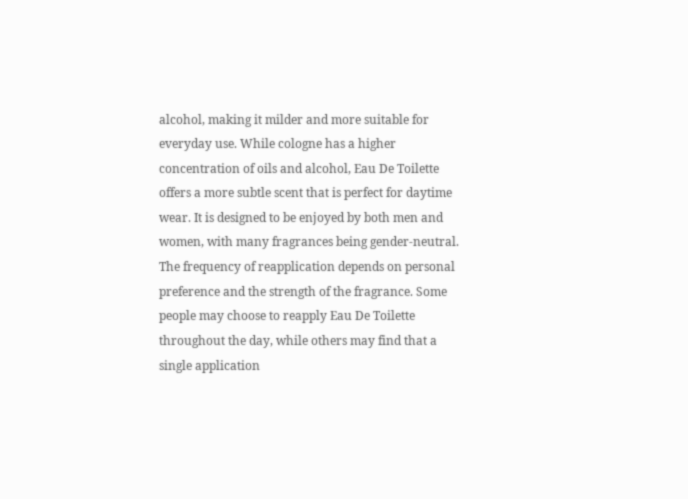alcohol, making it milder and more suitable for everyday use. While cologne has a higher concentration of oils and alcohol, Eau De Toilette offers a more subtle scent that is perfect for daytime wear. It is designed to be enjoyed by both men and women, with many fragrances being gender-neutral. The frequency of reapplication depends on personal preference and the strength of the fragrance. Some people may choose to reapply Eau De Toilette throughout the day, while others may find that a single application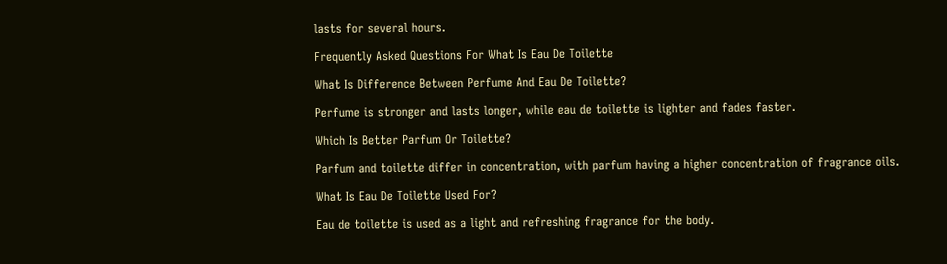lasts for several hours.

Frequently Asked Questions For What Is Eau De Toilette

What Is Difference Between Perfume And Eau De Toilette?

Perfume is stronger and lasts longer, while eau de toilette is lighter and fades faster.

Which Is Better Parfum Or Toilette?

Parfum and toilette differ in concentration, with parfum having a higher concentration of fragrance oils.

What Is Eau De Toilette Used For?

Eau de toilette is used as a light and refreshing fragrance for the body.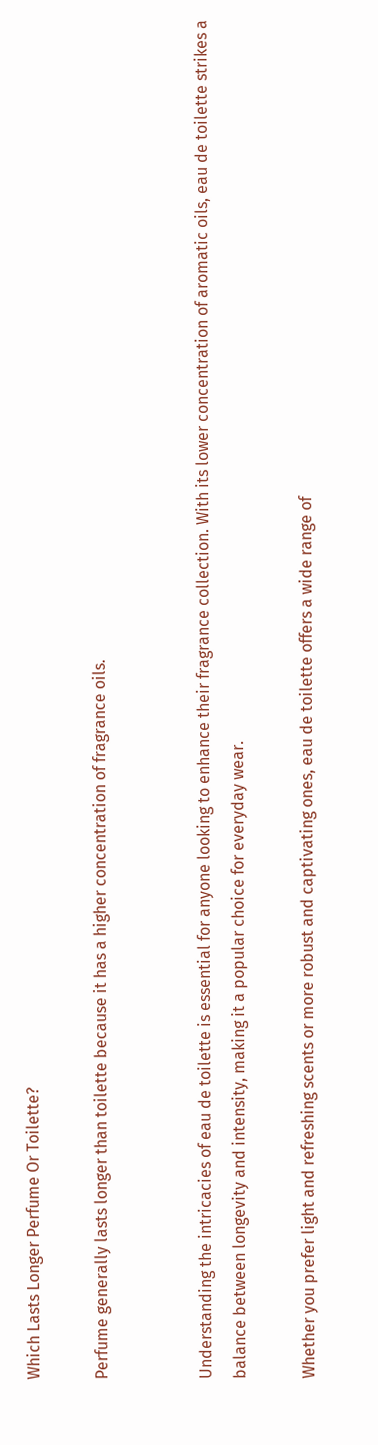Which Lasts Longer Perfume Or Toilette?

Perfume generally lasts longer than toilette because it has a higher concentration of fragrance oils.


Understanding the intricacies of eau de toilette is essential for anyone looking to enhance their fragrance collection. With its lower concentration of aromatic oils, eau de toilette strikes a balance between longevity and intensity, making it a popular choice for everyday wear.

Whether you prefer light and refreshing scents or more robust and captivating ones, eau de toilette offers a wide range of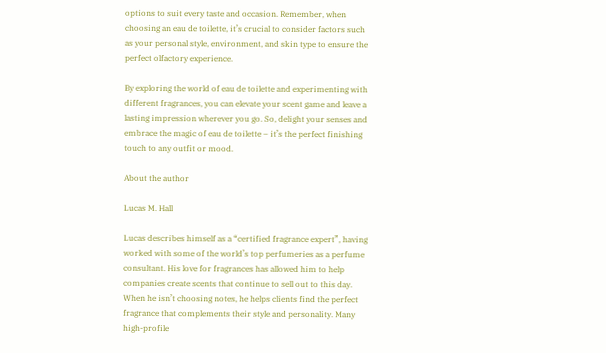options to suit every taste and occasion. Remember, when choosing an eau de toilette, it’s crucial to consider factors such as your personal style, environment, and skin type to ensure the perfect olfactory experience.

By exploring the world of eau de toilette and experimenting with different fragrances, you can elevate your scent game and leave a lasting impression wherever you go. So, delight your senses and embrace the magic of eau de toilette – it’s the perfect finishing touch to any outfit or mood.

About the author

Lucas M. Hall

Lucas describes himself as a “certified fragrance expert”, having worked with some of the world’s top perfumeries as a perfume consultant. His love for fragrances has allowed him to help companies create scents that continue to sell out to this day. When he isn’t choosing notes, he helps clients find the perfect fragrance that complements their style and personality. Many high-profile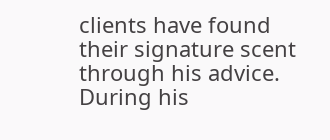clients have found their signature scent through his advice. During his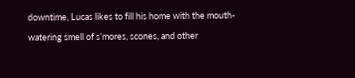downtime, Lucas likes to fill his home with the mouth-watering smell of s’mores, scones, and other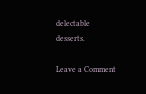delectable desserts.

Leave a Comment